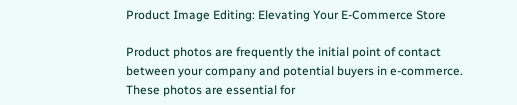Product Image Editing: Elevating Your E-Commerce Store

Product photos are frequently the initial point of contact between your company and potential buyers in e-commerce. These photos are essential for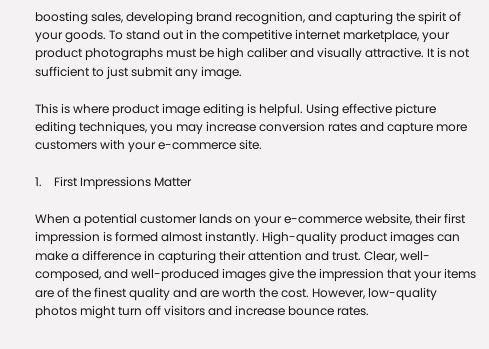boosting sales, developing brand recognition, and capturing the spirit of your goods. To stand out in the competitive internet marketplace, your product photographs must be high caliber and visually attractive. It is not sufficient to just submit any image.

This is where product image editing is helpful. Using effective picture editing techniques, you may increase conversion rates and capture more customers with your e-commerce site.

1.    First Impressions Matter

When a potential customer lands on your e-commerce website, their first impression is formed almost instantly. High-quality product images can make a difference in capturing their attention and trust. Clear, well-composed, and well-produced images give the impression that your items are of the finest quality and are worth the cost. However, low-quality photos might turn off visitors and increase bounce rates.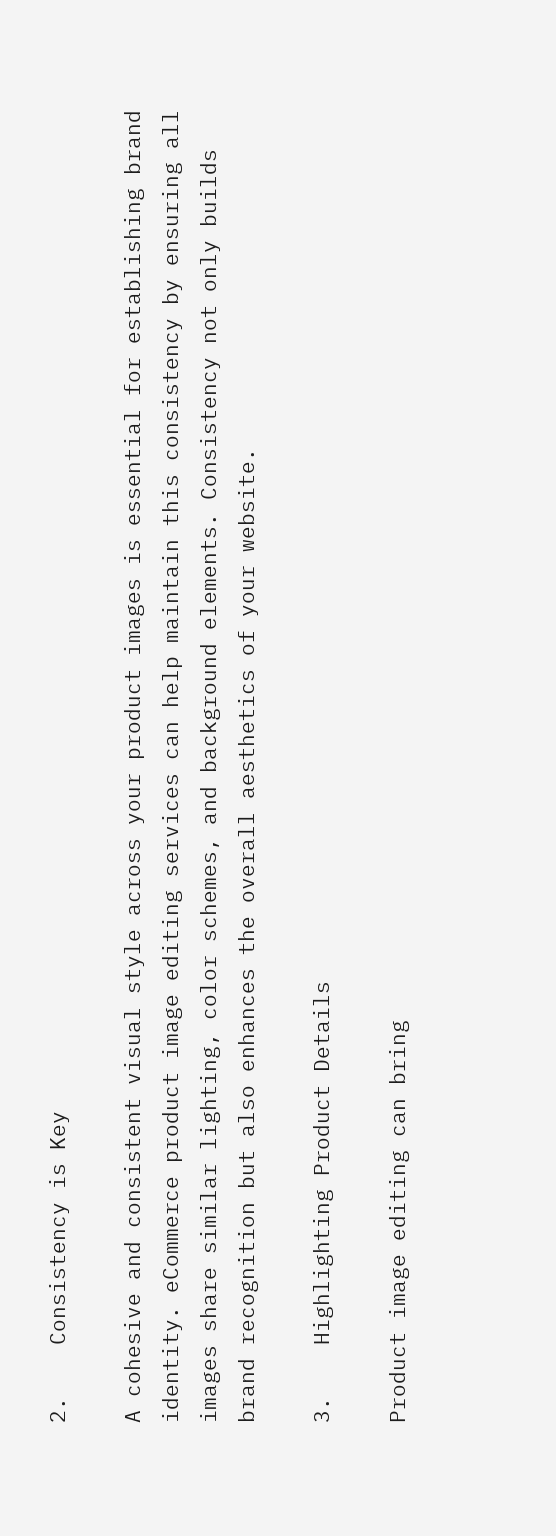2.    Consistency is Key

A cohesive and consistent visual style across your product images is essential for establishing brand identity. eCommerce product image editing services can help maintain this consistency by ensuring all images share similar lighting, color schemes, and background elements. Consistency not only builds brand recognition but also enhances the overall aesthetics of your website.

3.    Highlighting Product Details

Product image editing can bring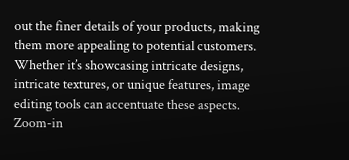out the finer details of your products, making them more appealing to potential customers. Whether it’s showcasing intricate designs, intricate textures, or unique features, image editing tools can accentuate these aspects. Zoom-in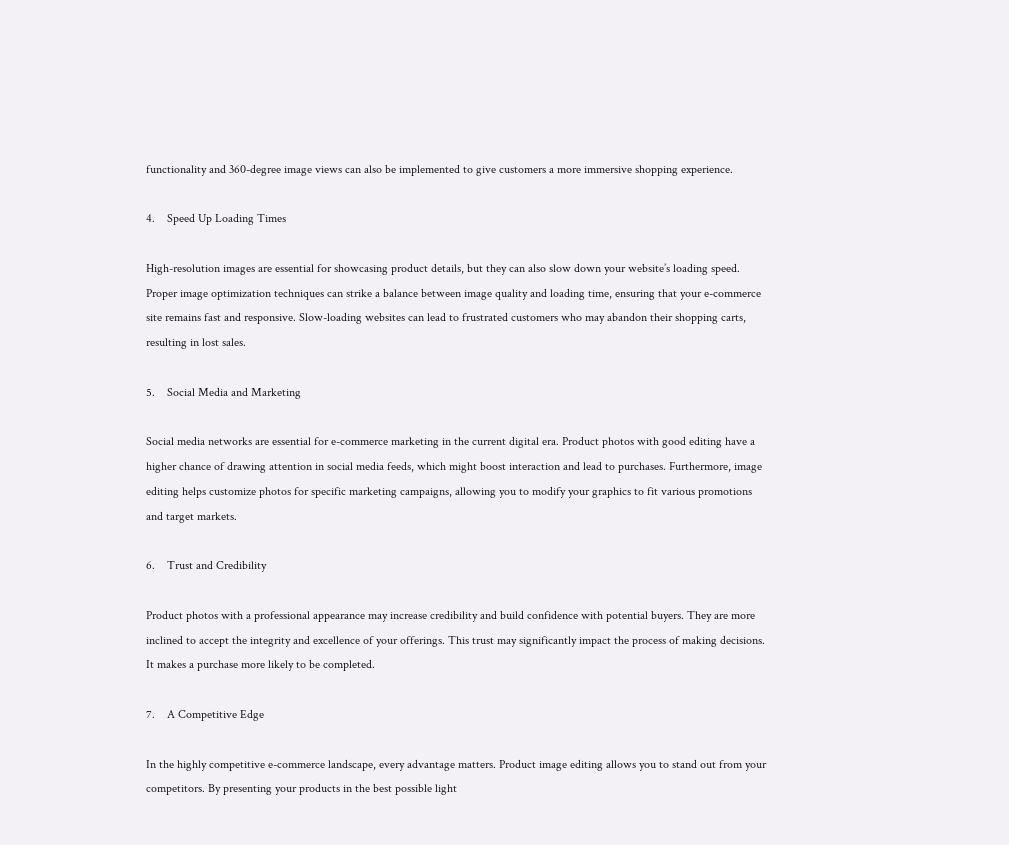functionality and 360-degree image views can also be implemented to give customers a more immersive shopping experience.

4.    Speed Up Loading Times

High-resolution images are essential for showcasing product details, but they can also slow down your website’s loading speed. Proper image optimization techniques can strike a balance between image quality and loading time, ensuring that your e-commerce site remains fast and responsive. Slow-loading websites can lead to frustrated customers who may abandon their shopping carts, resulting in lost sales.

5.    Social Media and Marketing

Social media networks are essential for e-commerce marketing in the current digital era. Product photos with good editing have a higher chance of drawing attention in social media feeds, which might boost interaction and lead to purchases. Furthermore, image editing helps customize photos for specific marketing campaigns, allowing you to modify your graphics to fit various promotions and target markets.

6.    Trust and Credibility

Product photos with a professional appearance may increase credibility and build confidence with potential buyers. They are more inclined to accept the integrity and excellence of your offerings. This trust may significantly impact the process of making decisions. It makes a purchase more likely to be completed.

7.    A Competitive Edge

In the highly competitive e-commerce landscape, every advantage matters. Product image editing allows you to stand out from your competitors. By presenting your products in the best possible light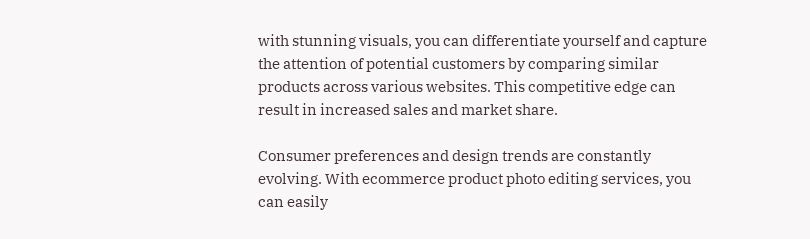with stunning visuals, you can differentiate yourself and capture the attention of potential customers by comparing similar products across various websites. This competitive edge can result in increased sales and market share.

Consumer preferences and design trends are constantly evolving. With ecommerce product photo editing services, you can easily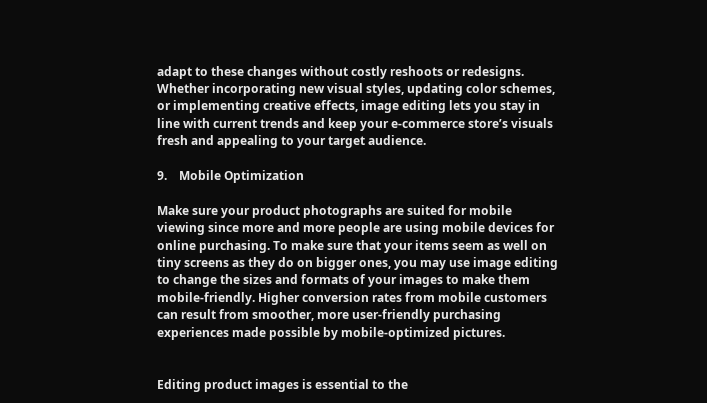adapt to these changes without costly reshoots or redesigns. Whether incorporating new visual styles, updating color schemes, or implementing creative effects, image editing lets you stay in line with current trends and keep your e-commerce store’s visuals fresh and appealing to your target audience.

9.    Mobile Optimization

Make sure your product photographs are suited for mobile viewing since more and more people are using mobile devices for online purchasing. To make sure that your items seem as well on tiny screens as they do on bigger ones, you may use image editing to change the sizes and formats of your images to make them mobile-friendly. Higher conversion rates from mobile customers can result from smoother, more user-friendly purchasing experiences made possible by mobile-optimized pictures.


Editing product images is essential to the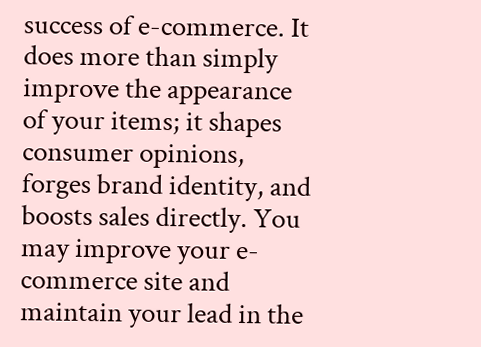success of e-commerce. It does more than simply improve the appearance of your items; it shapes consumer opinions, forges brand identity, and boosts sales directly. You may improve your e-commerce site and maintain your lead in the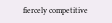fiercely competitive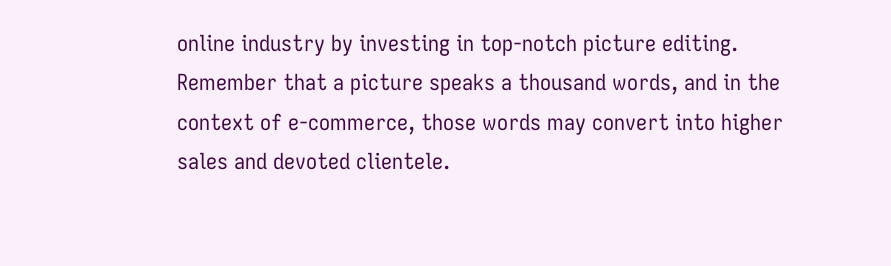online industry by investing in top-notch picture editing. Remember that a picture speaks a thousand words, and in the context of e-commerce, those words may convert into higher sales and devoted clientele.